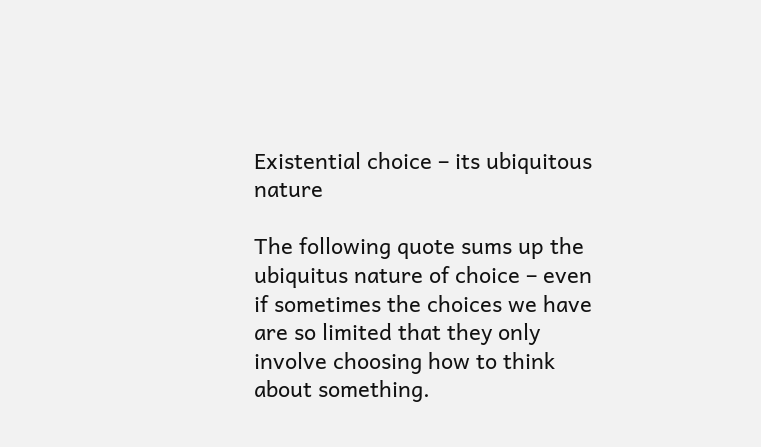Existential choice – its ubiquitous nature

The following quote sums up the ubiquitus nature of choice – even if sometimes the choices we have are so limited that they only involve choosing how to think about something.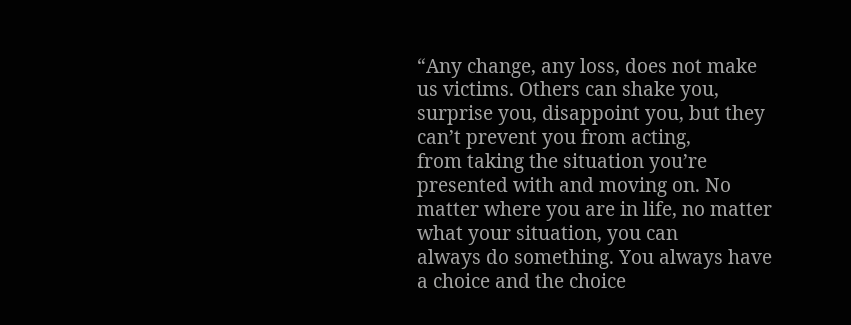“Any change, any loss, does not make us victims. Others can shake you,
surprise you, disappoint you, but they can’t prevent you from acting,
from taking the situation you’re presented with and moving on. No
matter where you are in life, no matter what your situation, you can
always do something. You always have a choice and the choice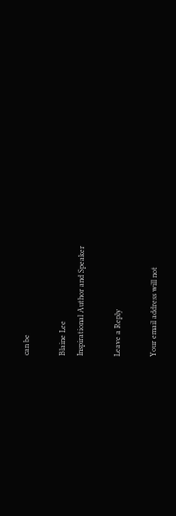can be

Blaine Lee
Inspirational Author and Speaker

Leave a Reply

Your email address will not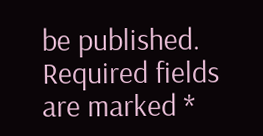be published. Required fields are marked *